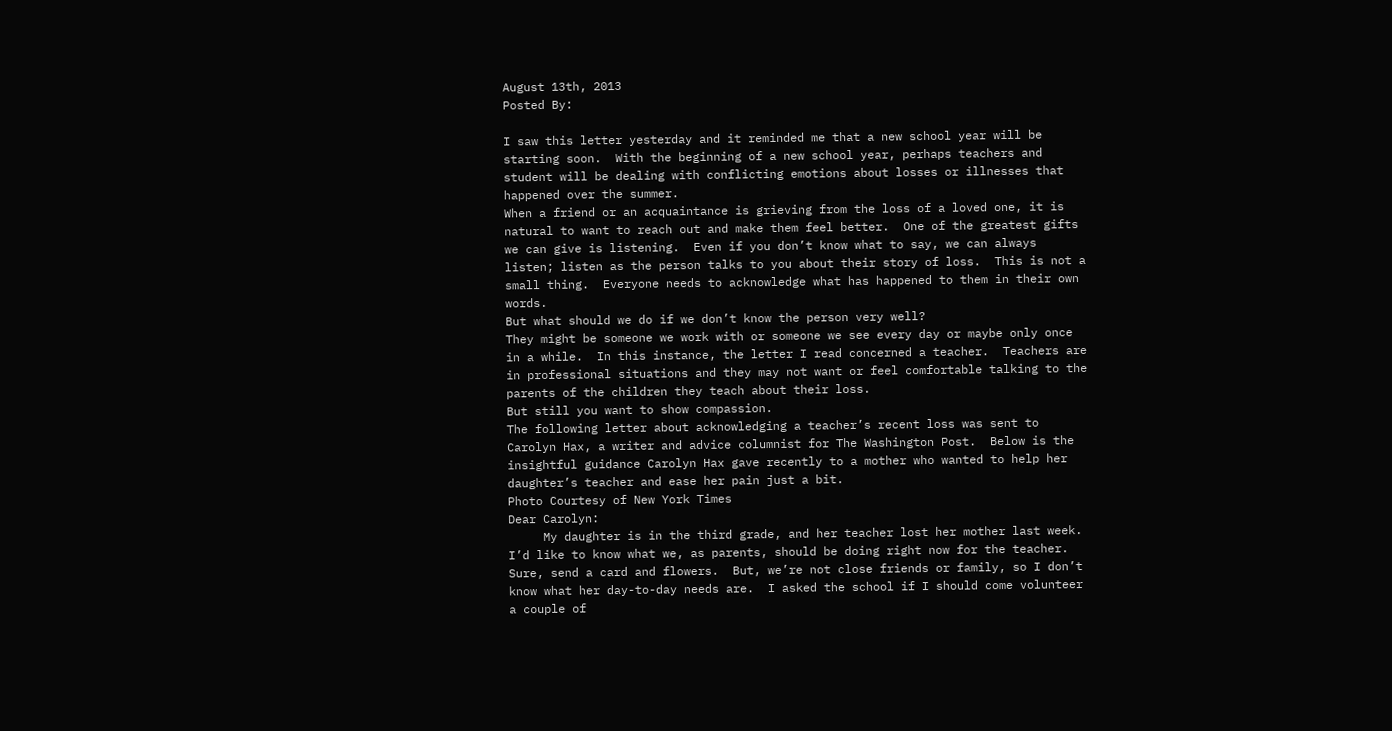August 13th, 2013
Posted By:

I saw this letter yesterday and it reminded me that a new school year will be starting soon.  With the beginning of a new school year, perhaps teachers and student will be dealing with conflicting emotions about losses or illnesses that happened over the summer.
When a friend or an acquaintance is grieving from the loss of a loved one, it is natural to want to reach out and make them feel better.  One of the greatest gifts we can give is listening.  Even if you don’t know what to say, we can always listen; listen as the person talks to you about their story of loss.  This is not a small thing.  Everyone needs to acknowledge what has happened to them in their own words.
But what should we do if we don’t know the person very well?
They might be someone we work with or someone we see every day or maybe only once in a while.  In this instance, the letter I read concerned a teacher.  Teachers are in professional situations and they may not want or feel comfortable talking to the parents of the children they teach about their loss.
But still you want to show compassion.
The following letter about acknowledging a teacher’s recent loss was sent to Carolyn Hax, a writer and advice columnist for The Washington Post.  Below is the insightful guidance Carolyn Hax gave recently to a mother who wanted to help her daughter’s teacher and ease her pain just a bit.
Photo Courtesy of New York Times
Dear Carolyn:
     My daughter is in the third grade, and her teacher lost her mother last week.  I’d like to know what we, as parents, should be doing right now for the teacher.  Sure, send a card and flowers.  But, we’re not close friends or family, so I don’t know what her day-to-day needs are.  I asked the school if I should come volunteer  a couple of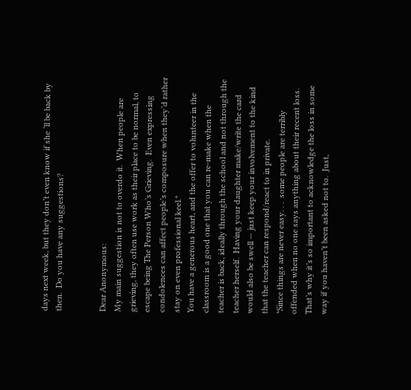days next week, but they don’t even know if she ‘ll be back by then.  Do you have any suggestions?


Dear Anonymous:
My main suggestion is not to overdo it.  When people are grieving, they often use work as their place to be normal, to escape being The Person Who’s Grieving.  Even expressing condolences can affect people’s composure when they’d rather stay on even professional keel.*
You have a generous heart, and the offer to volunteer in the classroom is a good one that you can re-make when the teacher is back, ideally through the school and not through the teacher herself.  Having your daughter make/write the card would also be swell — just keep your involvement to the kind that the teacher can respond/react to in private.
*Since things are never easy. . .  some people are terribly offended when no one says anything about their recent loss.  That’s why it’s so important to acknowledge the loss in some way if you haven’t been asked not to.  Just,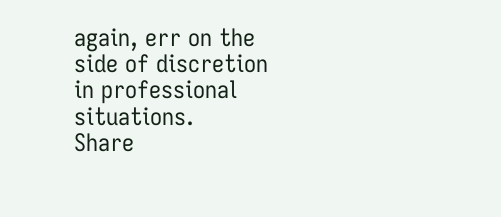again, err on the side of discretion in professional situations.
Share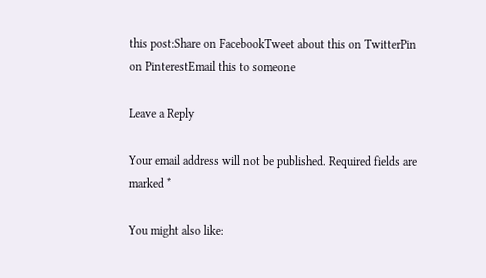this post:Share on FacebookTweet about this on TwitterPin on PinterestEmail this to someone

Leave a Reply

Your email address will not be published. Required fields are marked *

You might also like: